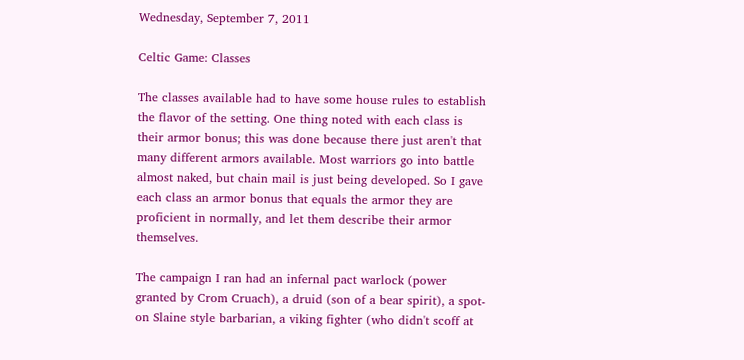Wednesday, September 7, 2011

Celtic Game: Classes

The classes available had to have some house rules to establish the flavor of the setting. One thing noted with each class is their armor bonus; this was done because there just aren't that many different armors available. Most warriors go into battle almost naked, but chain mail is just being developed. So I gave each class an armor bonus that equals the armor they are proficient in normally, and let them describe their armor themselves.

The campaign I ran had an infernal pact warlock (power granted by Crom Cruach), a druid (son of a bear spirit), a spot-on Slaine style barbarian, a viking fighter (who didn't scoff at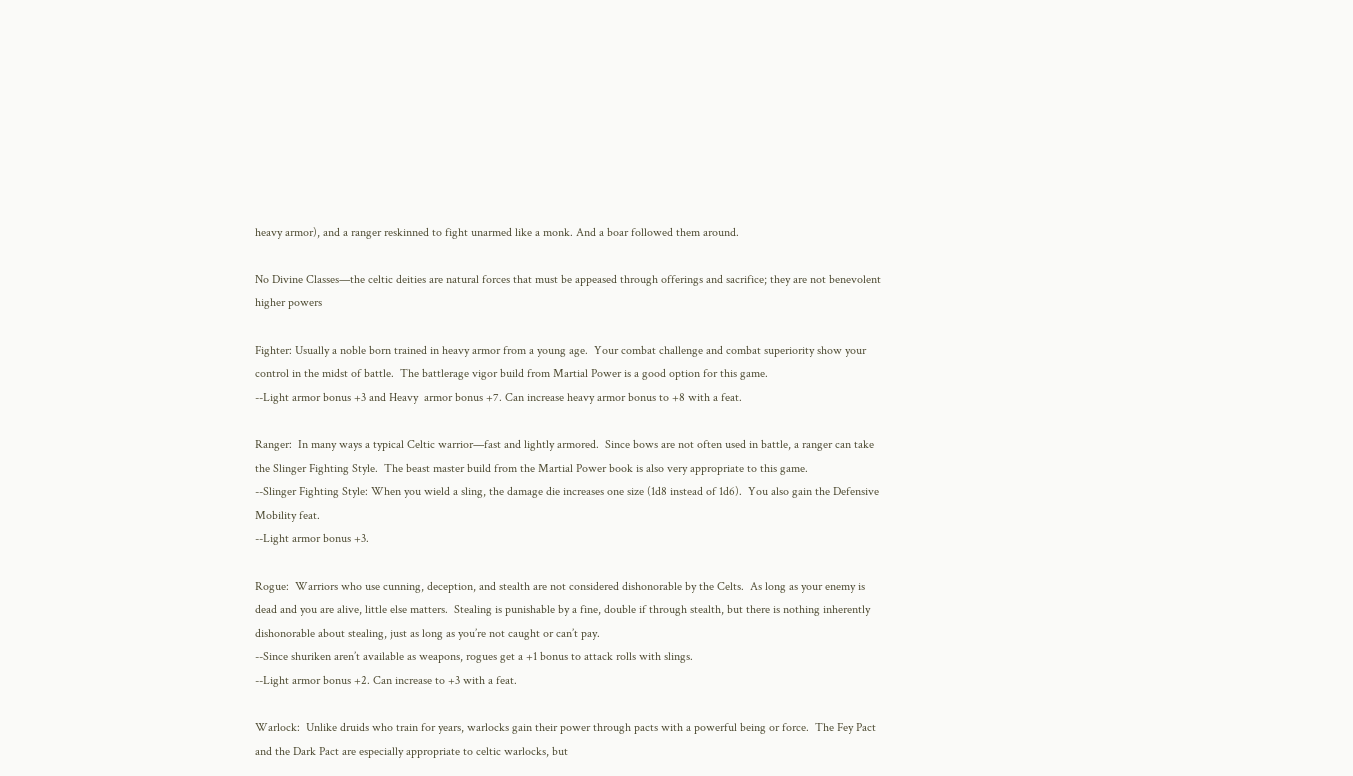heavy armor), and a ranger reskinned to fight unarmed like a monk. And a boar followed them around.

No Divine Classes—the celtic deities are natural forces that must be appeased through offerings and sacrifice; they are not benevolent higher powers

Fighter: Usually a noble born trained in heavy armor from a young age.  Your combat challenge and combat superiority show your control in the midst of battle.  The battlerage vigor build from Martial Power is a good option for this game.
--Light armor bonus +3 and Heavy  armor bonus +7. Can increase heavy armor bonus to +8 with a feat.

Ranger:  In many ways a typical Celtic warrior—fast and lightly armored.  Since bows are not often used in battle, a ranger can take the Slinger Fighting Style.  The beast master build from the Martial Power book is also very appropriate to this game.
--Slinger Fighting Style: When you wield a sling, the damage die increases one size (1d8 instead of 1d6).  You also gain the Defensive Mobility feat.
--Light armor bonus +3.

Rogue:  Warriors who use cunning, deception, and stealth are not considered dishonorable by the Celts.  As long as your enemy is dead and you are alive, little else matters.  Stealing is punishable by a fine, double if through stealth, but there is nothing inherently dishonorable about stealing, just as long as you’re not caught or can’t pay.
--Since shuriken aren’t available as weapons, rogues get a +1 bonus to attack rolls with slings.
--Light armor bonus +2. Can increase to +3 with a feat.

Warlock:  Unlike druids who train for years, warlocks gain their power through pacts with a powerful being or force.  The Fey Pact and the Dark Pact are especially appropriate to celtic warlocks, but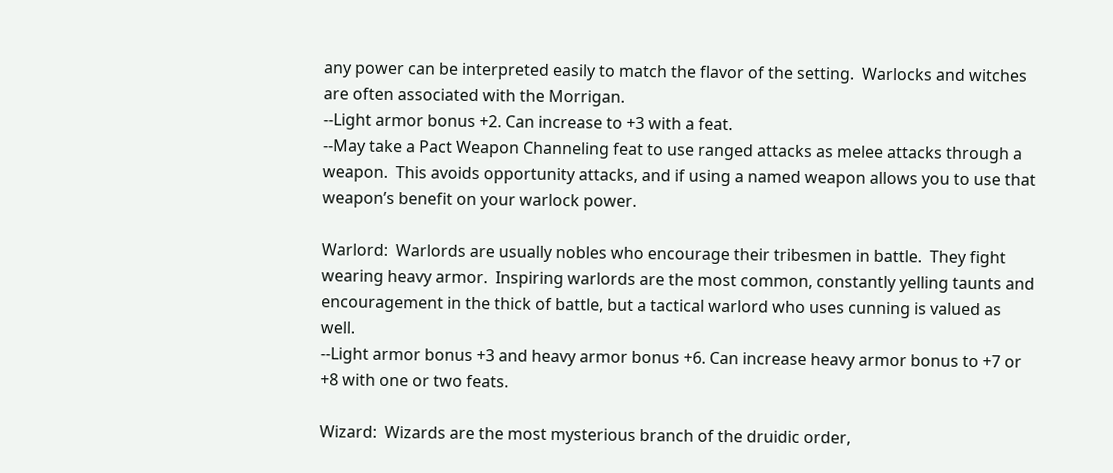any power can be interpreted easily to match the flavor of the setting.  Warlocks and witches are often associated with the Morrigan.
--Light armor bonus +2. Can increase to +3 with a feat.
--May take a Pact Weapon Channeling feat to use ranged attacks as melee attacks through a weapon.  This avoids opportunity attacks, and if using a named weapon allows you to use that weapon’s benefit on your warlock power.

Warlord:  Warlords are usually nobles who encourage their tribesmen in battle.  They fight wearing heavy armor.  Inspiring warlords are the most common, constantly yelling taunts and encouragement in the thick of battle, but a tactical warlord who uses cunning is valued as well.
--Light armor bonus +3 and heavy armor bonus +6. Can increase heavy armor bonus to +7 or +8 with one or two feats.

Wizard:  Wizards are the most mysterious branch of the druidic order,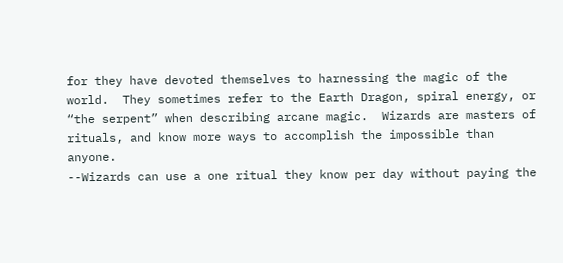for they have devoted themselves to harnessing the magic of the world.  They sometimes refer to the Earth Dragon, spiral energy, or “the serpent” when describing arcane magic.  Wizards are masters of rituals, and know more ways to accomplish the impossible than anyone.
--Wizards can use a one ritual they know per day without paying the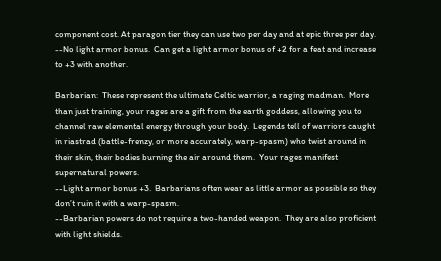component cost. At paragon tier they can use two per day and at epic three per day.
--No light armor bonus.  Can get a light armor bonus of +2 for a feat and increase to +3 with another.

Barbarian:  These represent the ultimate Celtic warrior, a raging madman.  More than just training, your rages are a gift from the earth goddess, allowing you to channel raw elemental energy through your body.  Legends tell of warriors caught in riastrad (battle-frenzy, or more accurately, warp-spasm) who twist around in their skin, their bodies burning the air around them.  Your rages manifest supernatural powers.
--Light armor bonus +3.  Barbarians often wear as little armor as possible so they don’t ruin it with a warp-spasm.
--Barbarian powers do not require a two-handed weapon.  They are also proficient with light shields.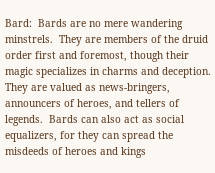Bard:  Bards are no mere wandering minstrels.  They are members of the druid order first and foremost, though their magic specializes in charms and deception.  They are valued as news-bringers, announcers of heroes, and tellers of legends.  Bards can also act as social equalizers, for they can spread the misdeeds of heroes and kings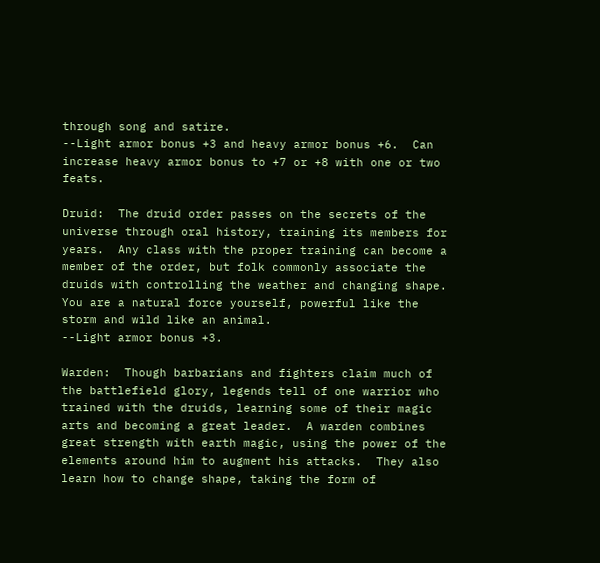through song and satire.
--Light armor bonus +3 and heavy armor bonus +6.  Can increase heavy armor bonus to +7 or +8 with one or two feats.

Druid:  The druid order passes on the secrets of the universe through oral history, training its members for years.  Any class with the proper training can become a member of the order, but folk commonly associate the druids with controlling the weather and changing shape.  You are a natural force yourself, powerful like the storm and wild like an animal.
--Light armor bonus +3.

Warden:  Though barbarians and fighters claim much of the battlefield glory, legends tell of one warrior who trained with the druids, learning some of their magic arts and becoming a great leader.  A warden combines great strength with earth magic, using the power of the elements around him to augment his attacks.  They also learn how to change shape, taking the form of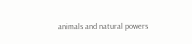animals and natural powers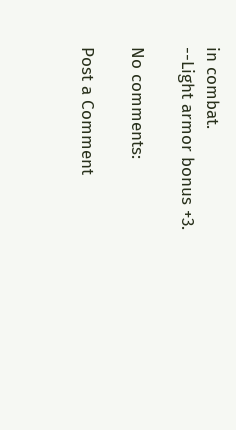in combat.
--Light armor bonus +3.

No comments:

Post a Comment